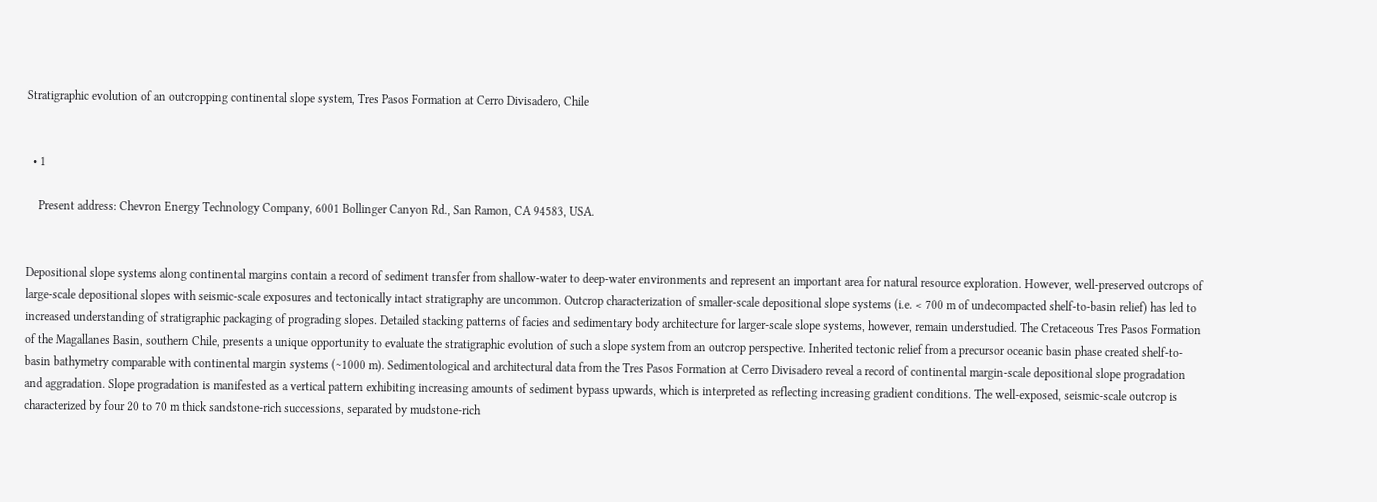Stratigraphic evolution of an outcropping continental slope system, Tres Pasos Formation at Cerro Divisadero, Chile


  • 1

    Present address: Chevron Energy Technology Company, 6001 Bollinger Canyon Rd., San Ramon, CA 94583, USA.


Depositional slope systems along continental margins contain a record of sediment transfer from shallow-water to deep-water environments and represent an important area for natural resource exploration. However, well-preserved outcrops of large-scale depositional slopes with seismic-scale exposures and tectonically intact stratigraphy are uncommon. Outcrop characterization of smaller-scale depositional slope systems (i.e. < 700 m of undecompacted shelf-to-basin relief) has led to increased understanding of stratigraphic packaging of prograding slopes. Detailed stacking patterns of facies and sedimentary body architecture for larger-scale slope systems, however, remain understudied. The Cretaceous Tres Pasos Formation of the Magallanes Basin, southern Chile, presents a unique opportunity to evaluate the stratigraphic evolution of such a slope system from an outcrop perspective. Inherited tectonic relief from a precursor oceanic basin phase created shelf-to-basin bathymetry comparable with continental margin systems (∼1000 m). Sedimentological and architectural data from the Tres Pasos Formation at Cerro Divisadero reveal a record of continental margin-scale depositional slope progradation and aggradation. Slope progradation is manifested as a vertical pattern exhibiting increasing amounts of sediment bypass upwards, which is interpreted as reflecting increasing gradient conditions. The well-exposed, seismic-scale outcrop is characterized by four 20 to 70 m thick sandstone-rich successions, separated by mudstone-rich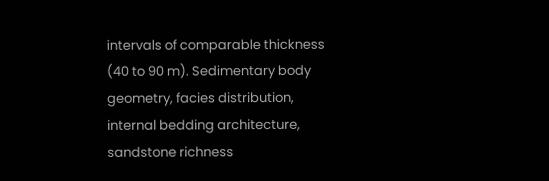intervals of comparable thickness (40 to 90 m). Sedimentary body geometry, facies distribution, internal bedding architecture, sandstone richness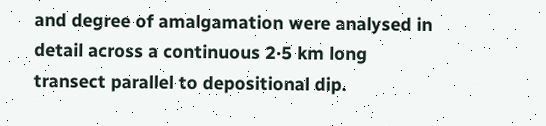and degree of amalgamation were analysed in detail across a continuous 2·5 km long transect parallel to depositional dip.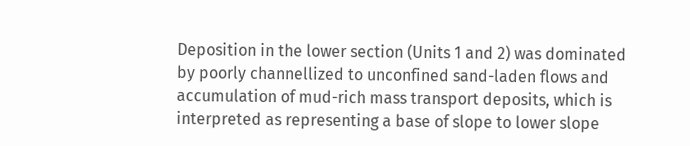Deposition in the lower section (Units 1 and 2) was dominated by poorly channellized to unconfined sand-laden flows and accumulation of mud-rich mass transport deposits, which is interpreted as representing a base of slope to lower slope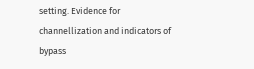setting. Evidence for channellization and indicators of bypass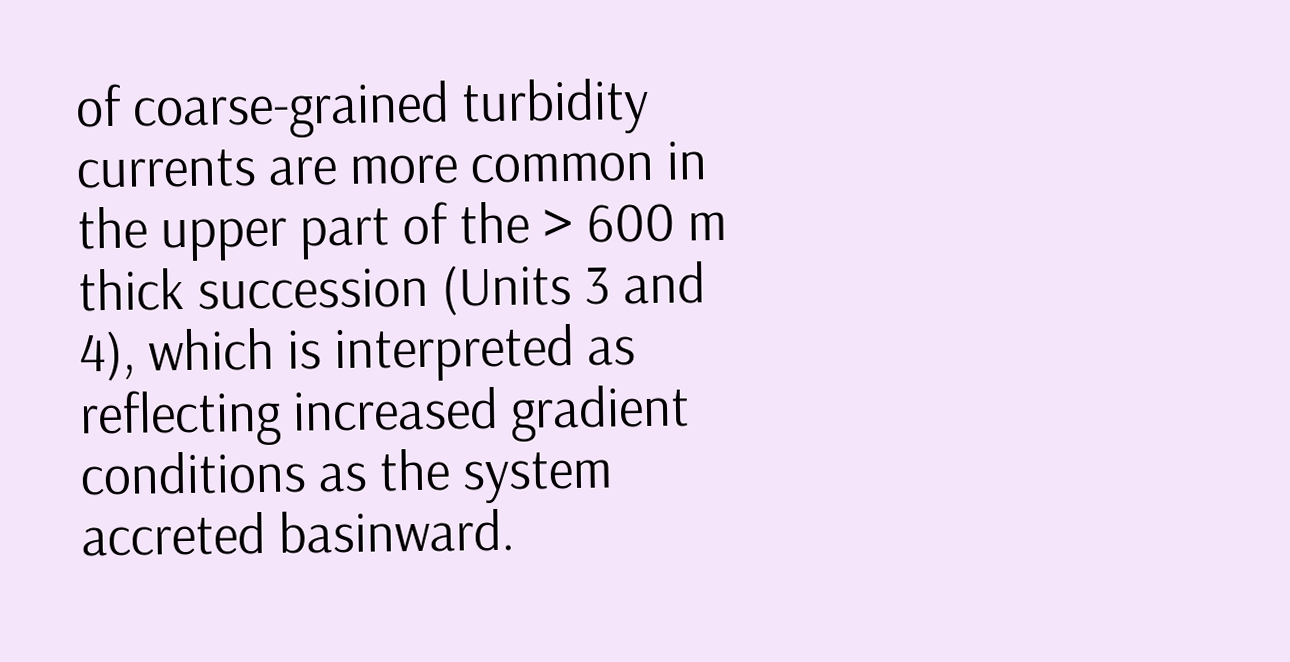of coarse-grained turbidity currents are more common in the upper part of the > 600 m thick succession (Units 3 and 4), which is interpreted as reflecting increased gradient conditions as the system accreted basinward.